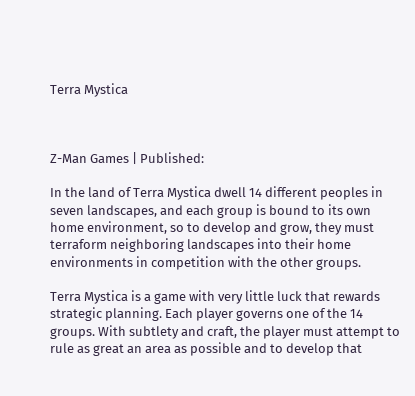Terra Mystica



Z-Man Games | Published:

In the land of Terra Mystica dwell 14 different peoples in seven landscapes, and each group is bound to its own home environment, so to develop and grow, they must terraform neighboring landscapes into their home environments in competition with the other groups.

Terra Mystica is a game with very little luck that rewards strategic planning. Each player governs one of the 14 groups. With subtlety and craft, the player must attempt to rule as great an area as possible and to develop that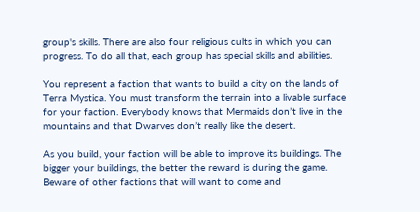group's skills. There are also four religious cults in which you can progress. To do all that, each group has special skills and abilities.

You represent a faction that wants to build a city on the lands of Terra Mystica. You must transform the terrain into a livable surface for your faction. Everybody knows that Mermaids don’t live in the mountains and that Dwarves don’t really like the desert.

As you build, your faction will be able to improve its buildings. The bigger your buildings, the better the reward is during the game. Beware of other factions that will want to come and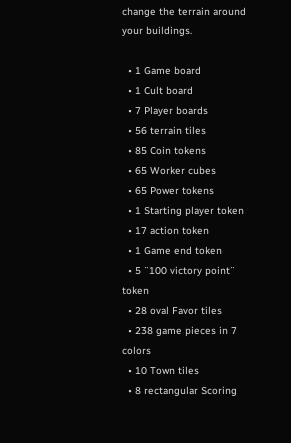change the terrain around your buildings.

  • 1 Game board
  • 1 Cult board
  • 7 Player boards
  • 56 terrain tiles
  • 85 Coin tokens
  • 65 Worker cubes
  • 65 Power tokens
  • 1 Starting player token
  • 17 action token
  • 1 Game end token
  • 5 ¨100 victory point¨ token
  • 28 oval Favor tiles
  • 238 game pieces in 7 colors
  • 10 Town tiles
  • 8 rectangular Scoring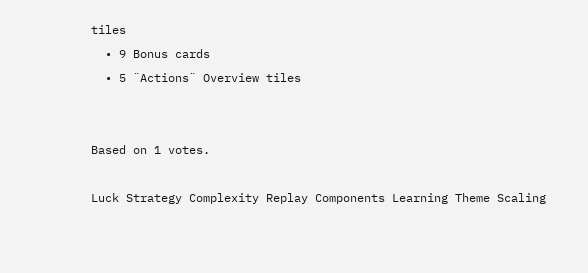tiles
  • 9 Bonus cards
  • 5 ¨Actions¨ Overview tiles


Based on 1 votes.

Luck Strategy Complexity Replay Components Learning Theme Scaling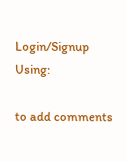Login/Signup Using:

to add comments